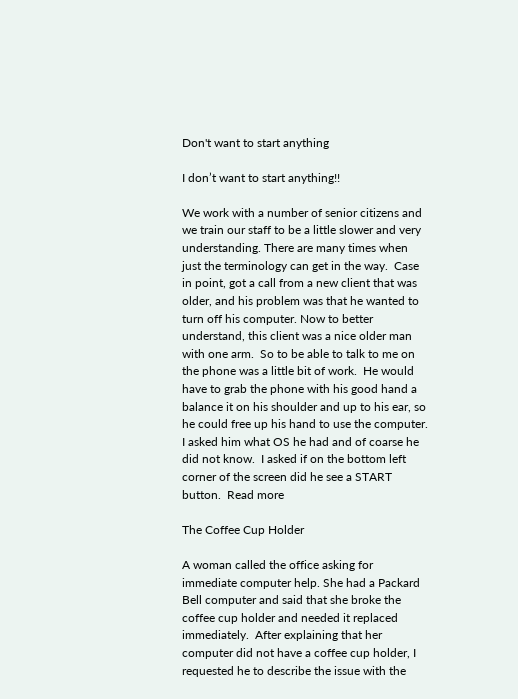Don't want to start anything

I don’t want to start anything!!

We work with a number of senior citizens and we train our staff to be a little slower and very understanding. There are many times when just the terminology can get in the way.  Case in point, got a call from a new client that was older, and his problem was that he wanted to turn off his computer. Now to better understand, this client was a nice older man with one arm.  So to be able to talk to me on the phone was a little bit of work.  He would have to grab the phone with his good hand a balance it on his shoulder and up to his ear, so he could free up his hand to use the computer.  I asked him what OS he had and of coarse he did not know.  I asked if on the bottom left corner of the screen did he see a START button.  Read more

The Coffee Cup Holder

A woman called the office asking for immediate computer help. She had a Packard Bell computer and said that she broke the coffee cup holder and needed it replaced immediately.  After explaining that her computer did not have a coffee cup holder, I requested he to describe the issue with the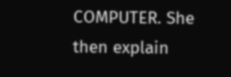COMPUTER. She then explain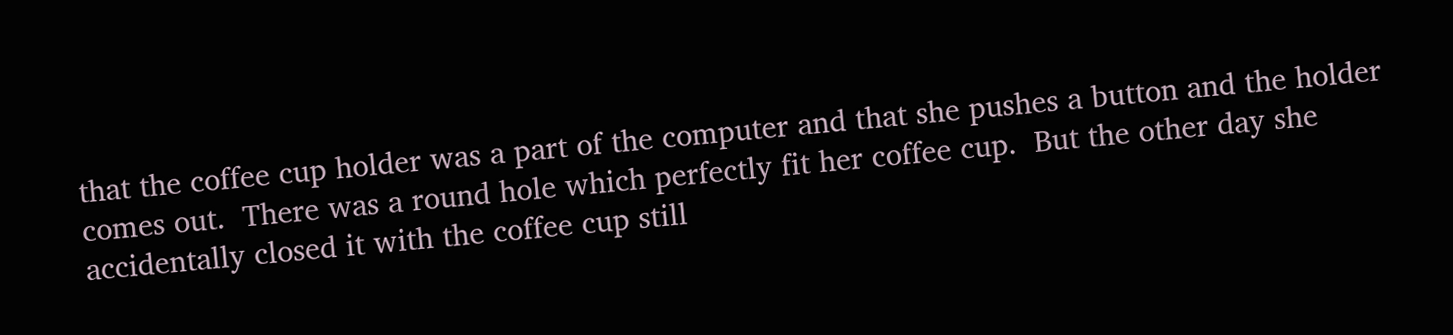that the coffee cup holder was a part of the computer and that she pushes a button and the holder comes out.  There was a round hole which perfectly fit her coffee cup.  But the other day she accidentally closed it with the coffee cup still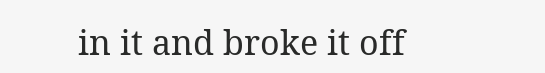in it and broke it off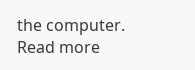the computer.  Read more